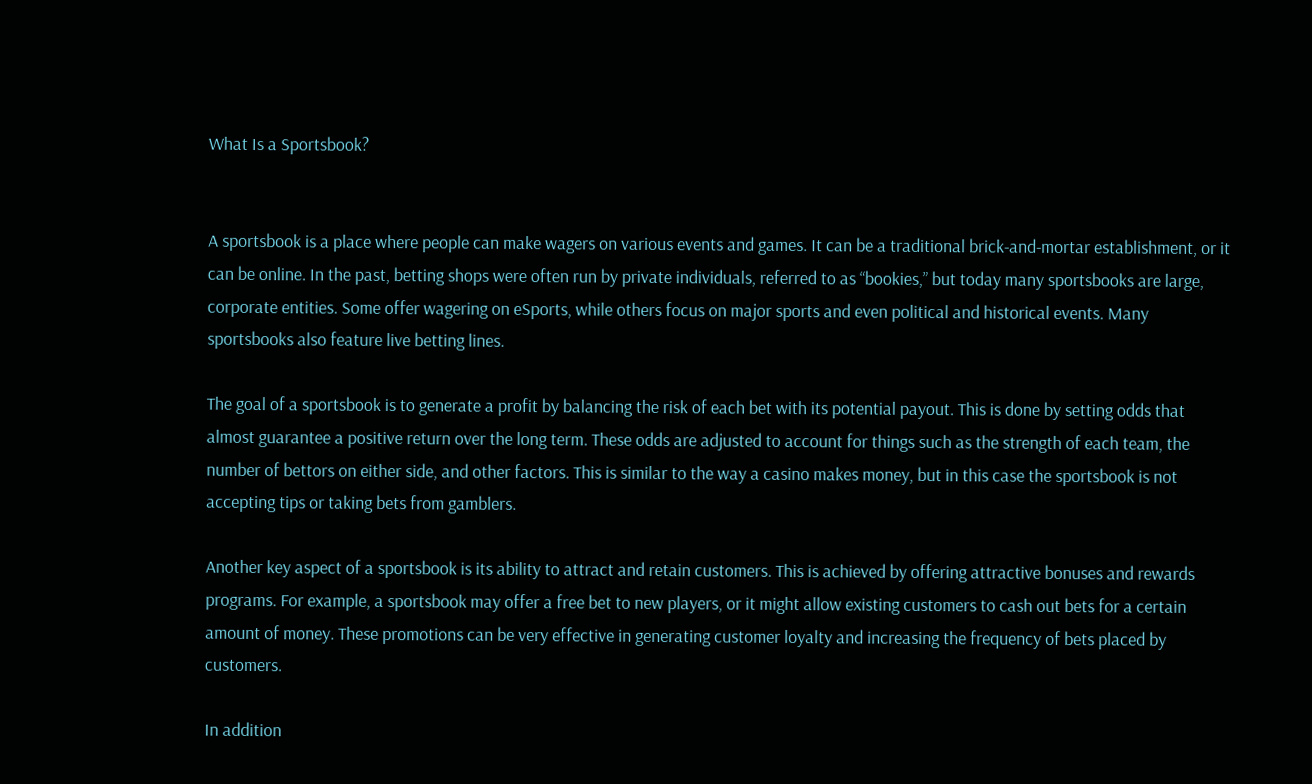What Is a Sportsbook?


A sportsbook is a place where people can make wagers on various events and games. It can be a traditional brick-and-mortar establishment, or it can be online. In the past, betting shops were often run by private individuals, referred to as “bookies,” but today many sportsbooks are large, corporate entities. Some offer wagering on eSports, while others focus on major sports and even political and historical events. Many sportsbooks also feature live betting lines.

The goal of a sportsbook is to generate a profit by balancing the risk of each bet with its potential payout. This is done by setting odds that almost guarantee a positive return over the long term. These odds are adjusted to account for things such as the strength of each team, the number of bettors on either side, and other factors. This is similar to the way a casino makes money, but in this case the sportsbook is not accepting tips or taking bets from gamblers.

Another key aspect of a sportsbook is its ability to attract and retain customers. This is achieved by offering attractive bonuses and rewards programs. For example, a sportsbook may offer a free bet to new players, or it might allow existing customers to cash out bets for a certain amount of money. These promotions can be very effective in generating customer loyalty and increasing the frequency of bets placed by customers.

In addition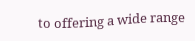to offering a wide range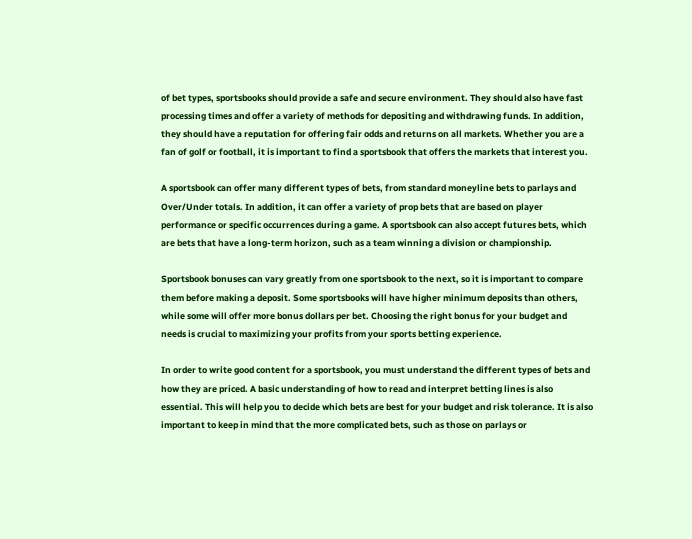of bet types, sportsbooks should provide a safe and secure environment. They should also have fast processing times and offer a variety of methods for depositing and withdrawing funds. In addition, they should have a reputation for offering fair odds and returns on all markets. Whether you are a fan of golf or football, it is important to find a sportsbook that offers the markets that interest you.

A sportsbook can offer many different types of bets, from standard moneyline bets to parlays and Over/Under totals. In addition, it can offer a variety of prop bets that are based on player performance or specific occurrences during a game. A sportsbook can also accept futures bets, which are bets that have a long-term horizon, such as a team winning a division or championship.

Sportsbook bonuses can vary greatly from one sportsbook to the next, so it is important to compare them before making a deposit. Some sportsbooks will have higher minimum deposits than others, while some will offer more bonus dollars per bet. Choosing the right bonus for your budget and needs is crucial to maximizing your profits from your sports betting experience.

In order to write good content for a sportsbook, you must understand the different types of bets and how they are priced. A basic understanding of how to read and interpret betting lines is also essential. This will help you to decide which bets are best for your budget and risk tolerance. It is also important to keep in mind that the more complicated bets, such as those on parlays or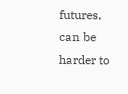futures, can be harder to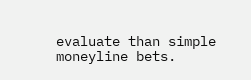evaluate than simple moneyline bets.